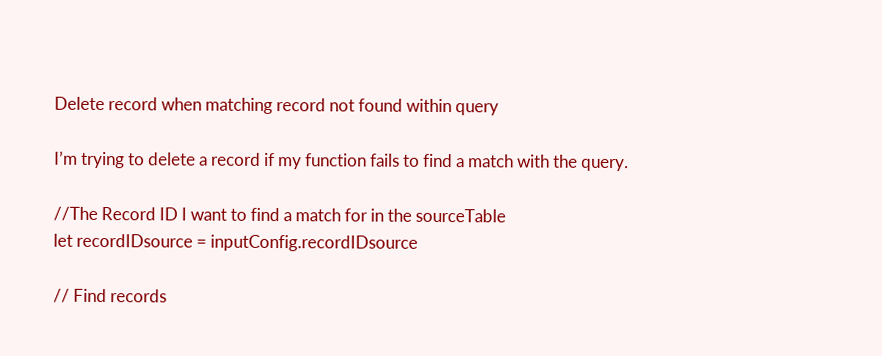Delete record when matching record not found within query

I’m trying to delete a record if my function fails to find a match with the query.

//The Record ID I want to find a match for in the sourceTable
let recordIDsource = inputConfig.recordIDsource

// Find records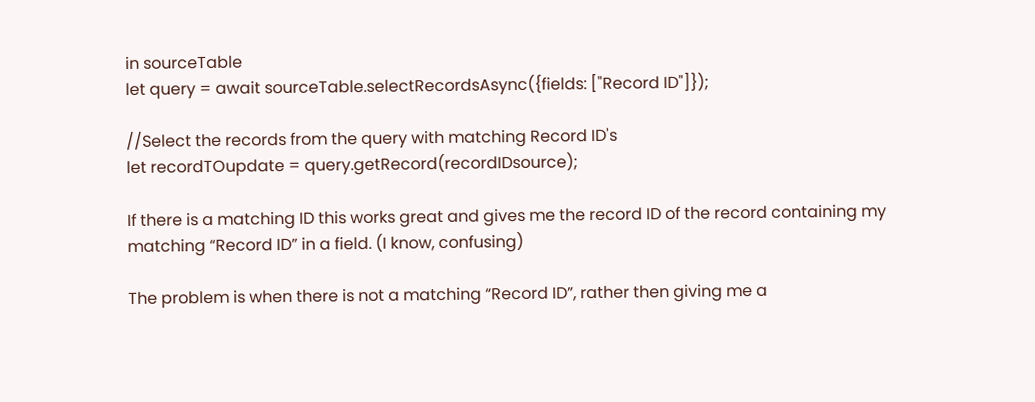in sourceTable
let query = await sourceTable.selectRecordsAsync({fields: ["Record ID"]});

//Select the records from the query with matching Record ID's
let recordTOupdate = query.getRecord(recordIDsource);

If there is a matching ID this works great and gives me the record ID of the record containing my matching “Record ID” in a field. (I know, confusing)

The problem is when there is not a matching “Record ID”, rather then giving me a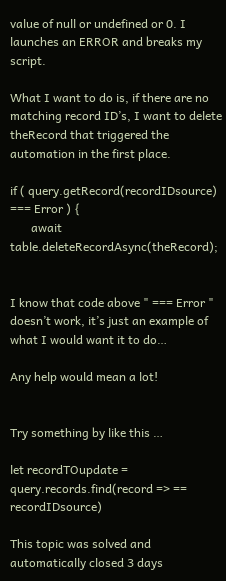value of null or undefined or 0. I launches an ERROR and breaks my script.

What I want to do is, if there are no matching record ID’s, I want to delete theRecord that triggered the automation in the first place.

if ( query.getRecord(recordIDsource) === Error ) {
       await  table.deleteRecordAsync(theRecord);


I know that code above " === Error " doesn’t work, it’s just an example of what I would want it to do…

Any help would mean a lot!


Try something by like this …

let recordTOupdate = query.records.find(record => == recordIDsource)

This topic was solved and automatically closed 3 days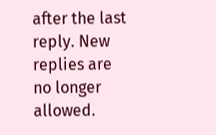after the last reply. New replies are no longer allowed.